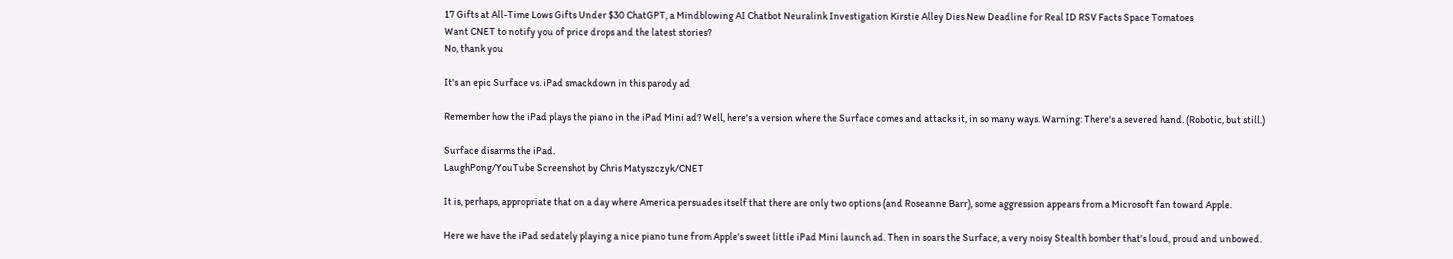17 Gifts at All-Time Lows Gifts Under $30 ChatGPT, a Mindblowing AI Chatbot Neuralink Investigation Kirstie Alley Dies New Deadline for Real ID RSV Facts Space Tomatoes
Want CNET to notify you of price drops and the latest stories?
No, thank you

It's an epic Surface vs. iPad smackdown in this parody ad

Remember how the iPad plays the piano in the iPad Mini ad? Well, here's a version where the Surface comes and attacks it, in so many ways. Warning: There's a severed hand. (Robotic, but still.)

Surface disarms the iPad.
LaughPong/YouTube Screenshot by Chris Matyszczyk/CNET

It is, perhaps, appropriate that on a day where America persuades itself that there are only two options (and Roseanne Barr), some aggression appears from a Microsoft fan toward Apple.

Here we have the iPad sedately playing a nice piano tune from Apple's sweet little iPad Mini launch ad. Then in soars the Surface, a very noisy Stealth bomber that's loud, proud and unbowed.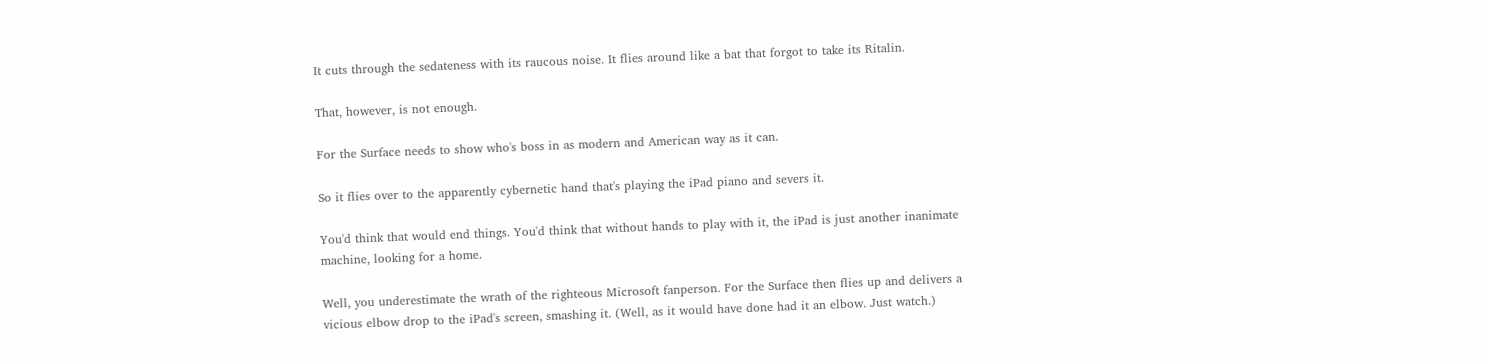It cuts through the sedateness with its raucous noise. It flies around like a bat that forgot to take its Ritalin.

That, however, is not enough.

For the Surface needs to show who's boss in as modern and American way as it can.

So it flies over to the apparently cybernetic hand that's playing the iPad piano and severs it.

You'd think that would end things. You'd think that without hands to play with it, the iPad is just another inanimate machine, looking for a home.

Well, you underestimate the wrath of the righteous Microsoft fanperson. For the Surface then flies up and delivers a vicious elbow drop to the iPad's screen, smashing it. (Well, as it would have done had it an elbow. Just watch.)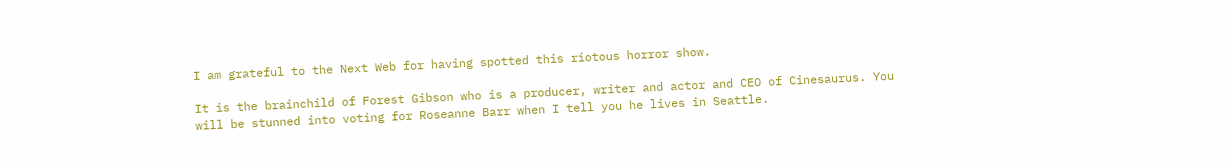I am grateful to the Next Web for having spotted this riotous horror show.

It is the brainchild of Forest Gibson who is a producer, writer and actor and CEO of Cinesaurus. You will be stunned into voting for Roseanne Barr when I tell you he lives in Seattle.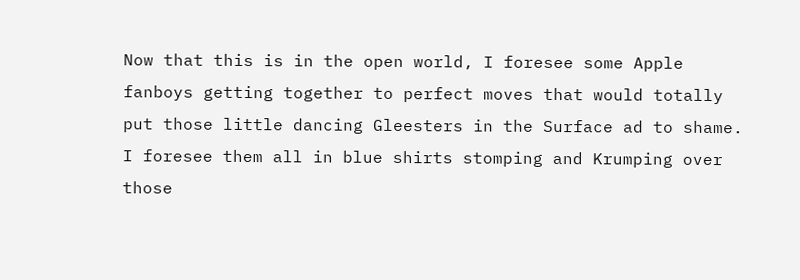Now that this is in the open world, I foresee some Apple fanboys getting together to perfect moves that would totally put those little dancing Gleesters in the Surface ad to shame. I foresee them all in blue shirts stomping and Krumping over those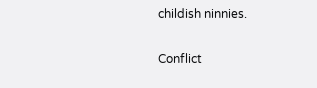childish ninnies.

Conflict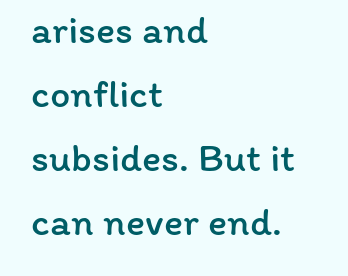arises and conflict subsides. But it can never end.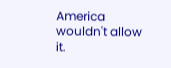America wouldn't allow it.